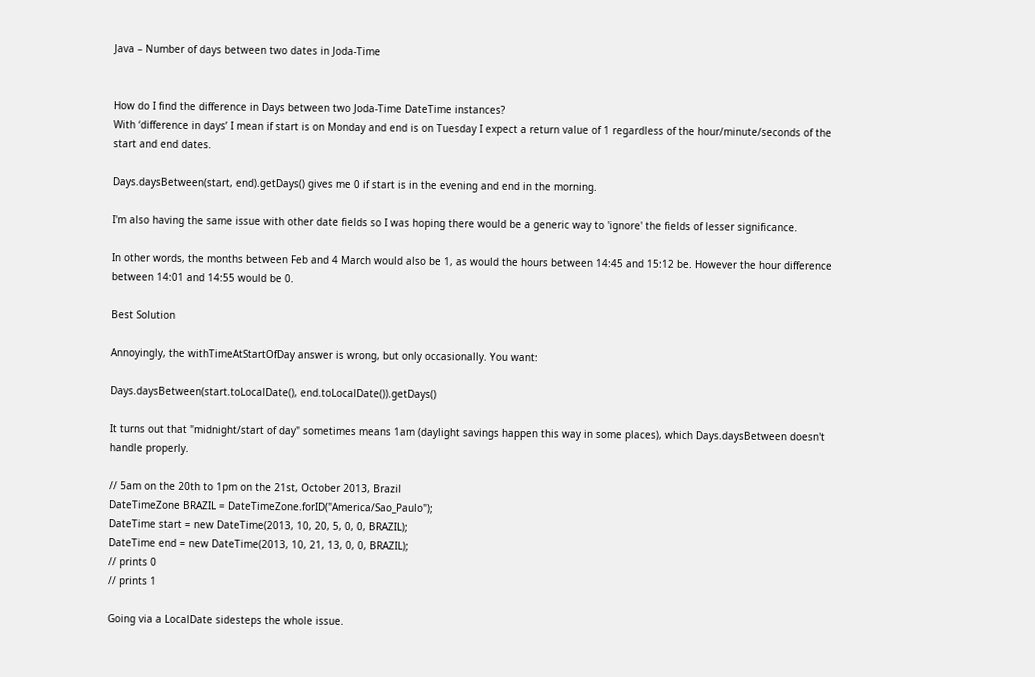Java – Number of days between two dates in Joda-Time


How do I find the difference in Days between two Joda-Time DateTime instances?
With ‘difference in days’ I mean if start is on Monday and end is on Tuesday I expect a return value of 1 regardless of the hour/minute/seconds of the start and end dates.

Days.daysBetween(start, end).getDays() gives me 0 if start is in the evening and end in the morning.

I'm also having the same issue with other date fields so I was hoping there would be a generic way to 'ignore' the fields of lesser significance.

In other words, the months between Feb and 4 March would also be 1, as would the hours between 14:45 and 15:12 be. However the hour difference between 14:01 and 14:55 would be 0.

Best Solution

Annoyingly, the withTimeAtStartOfDay answer is wrong, but only occasionally. You want:

Days.daysBetween(start.toLocalDate(), end.toLocalDate()).getDays()

It turns out that "midnight/start of day" sometimes means 1am (daylight savings happen this way in some places), which Days.daysBetween doesn't handle properly.

// 5am on the 20th to 1pm on the 21st, October 2013, Brazil
DateTimeZone BRAZIL = DateTimeZone.forID("America/Sao_Paulo");
DateTime start = new DateTime(2013, 10, 20, 5, 0, 0, BRAZIL);
DateTime end = new DateTime(2013, 10, 21, 13, 0, 0, BRAZIL);
// prints 0
// prints 1

Going via a LocalDate sidesteps the whole issue.